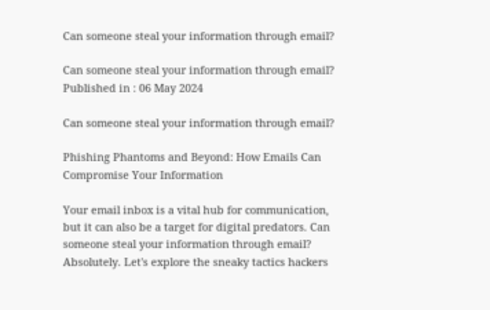Can someone steal your information through email?

Can someone steal your information through email?
Published in : 06 May 2024

Can someone steal your information through email?

Phishing Phantoms and Beyond: How Emails Can Compromise Your Information

Your email inbox is a vital hub for communication, but it can also be a target for digital predators. Can someone steal your information through email? Absolutely. Let's explore the sneaky tactics hackers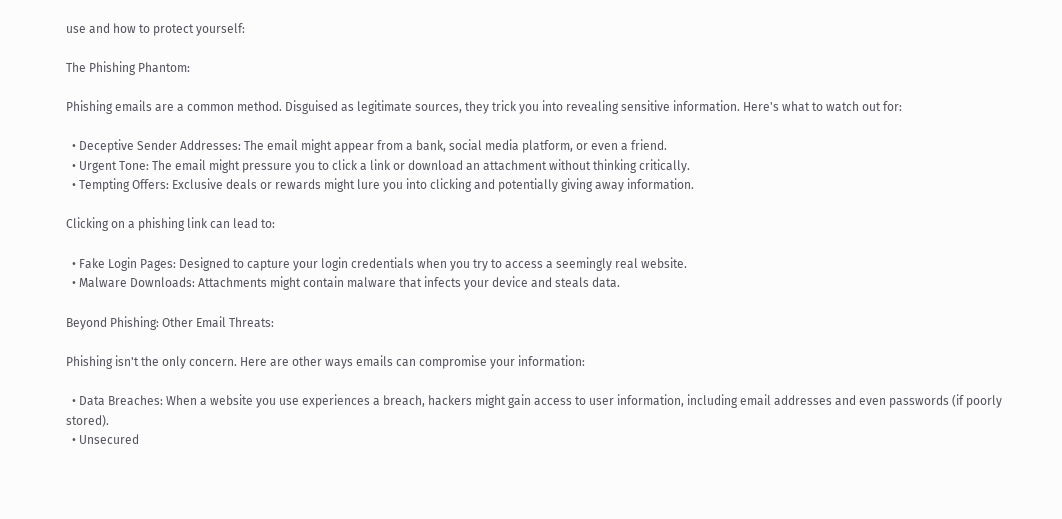use and how to protect yourself:

The Phishing Phantom:

Phishing emails are a common method. Disguised as legitimate sources, they trick you into revealing sensitive information. Here's what to watch out for:

  • Deceptive Sender Addresses: The email might appear from a bank, social media platform, or even a friend.
  • Urgent Tone: The email might pressure you to click a link or download an attachment without thinking critically.
  • Tempting Offers: Exclusive deals or rewards might lure you into clicking and potentially giving away information.

Clicking on a phishing link can lead to:

  • Fake Login Pages: Designed to capture your login credentials when you try to access a seemingly real website.
  • Malware Downloads: Attachments might contain malware that infects your device and steals data.

Beyond Phishing: Other Email Threats:

Phishing isn't the only concern. Here are other ways emails can compromise your information:

  • Data Breaches: When a website you use experiences a breach, hackers might gain access to user information, including email addresses and even passwords (if poorly stored).
  • Unsecured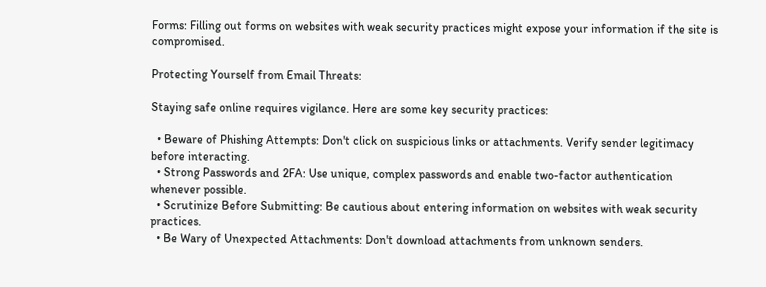Forms: Filling out forms on websites with weak security practices might expose your information if the site is compromised.

Protecting Yourself from Email Threats:

Staying safe online requires vigilance. Here are some key security practices:

  • Beware of Phishing Attempts: Don't click on suspicious links or attachments. Verify sender legitimacy before interacting.
  • Strong Passwords and 2FA: Use unique, complex passwords and enable two-factor authentication whenever possible.
  • Scrutinize Before Submitting: Be cautious about entering information on websites with weak security practices.
  • Be Wary of Unexpected Attachments: Don't download attachments from unknown senders.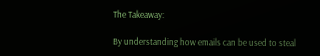The Takeaway:

By understanding how emails can be used to steal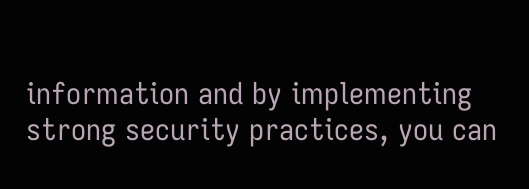information and by implementing strong security practices, you can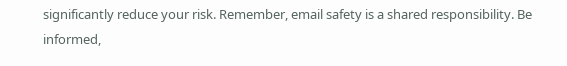significantly reduce your risk. Remember, email safety is a shared responsibility. Be informed,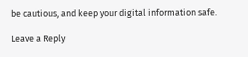be cautious, and keep your digital information safe.

Leave a Reply